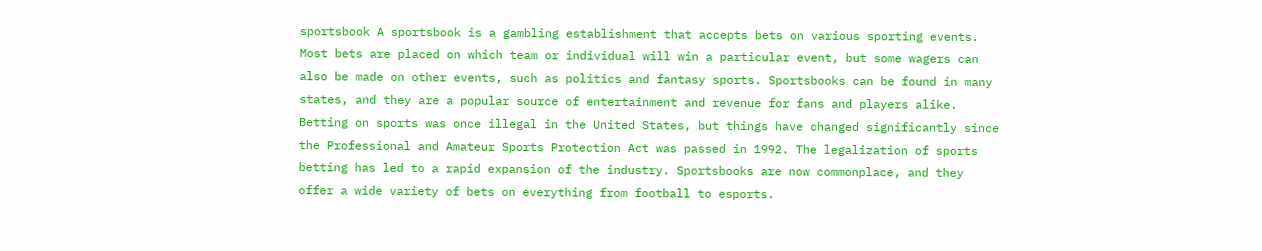sportsbook A sportsbook is a gambling establishment that accepts bets on various sporting events. Most bets are placed on which team or individual will win a particular event, but some wagers can also be made on other events, such as politics and fantasy sports. Sportsbooks can be found in many states, and they are a popular source of entertainment and revenue for fans and players alike. Betting on sports was once illegal in the United States, but things have changed significantly since the Professional and Amateur Sports Protection Act was passed in 1992. The legalization of sports betting has led to a rapid expansion of the industry. Sportsbooks are now commonplace, and they offer a wide variety of bets on everything from football to esports.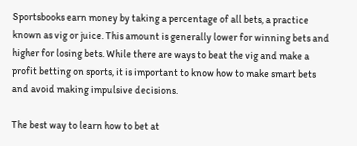Sportsbooks earn money by taking a percentage of all bets, a practice known as vig or juice. This amount is generally lower for winning bets and higher for losing bets. While there are ways to beat the vig and make a profit betting on sports, it is important to know how to make smart bets and avoid making impulsive decisions.

The best way to learn how to bet at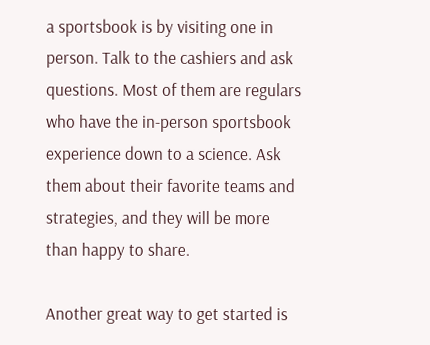a sportsbook is by visiting one in person. Talk to the cashiers and ask questions. Most of them are regulars who have the in-person sportsbook experience down to a science. Ask them about their favorite teams and strategies, and they will be more than happy to share.

Another great way to get started is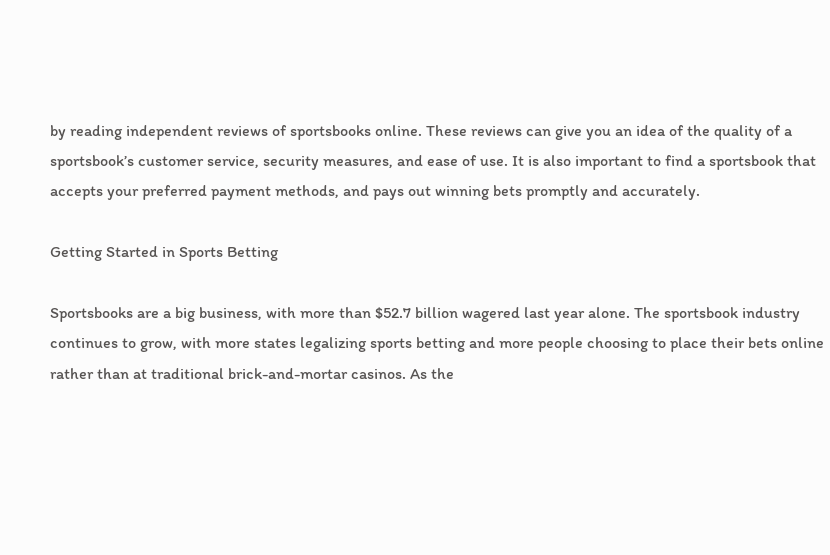by reading independent reviews of sportsbooks online. These reviews can give you an idea of the quality of a sportsbook’s customer service, security measures, and ease of use. It is also important to find a sportsbook that accepts your preferred payment methods, and pays out winning bets promptly and accurately.

Getting Started in Sports Betting

Sportsbooks are a big business, with more than $52.7 billion wagered last year alone. The sportsbook industry continues to grow, with more states legalizing sports betting and more people choosing to place their bets online rather than at traditional brick-and-mortar casinos. As the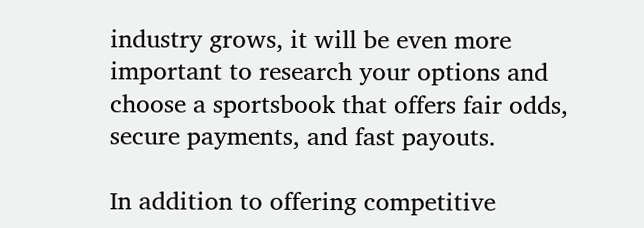industry grows, it will be even more important to research your options and choose a sportsbook that offers fair odds, secure payments, and fast payouts.

In addition to offering competitive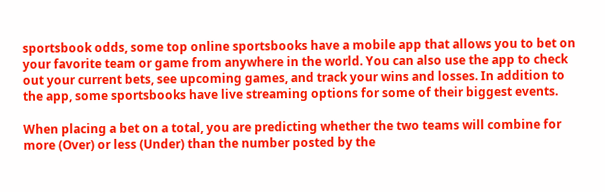sportsbook odds, some top online sportsbooks have a mobile app that allows you to bet on your favorite team or game from anywhere in the world. You can also use the app to check out your current bets, see upcoming games, and track your wins and losses. In addition to the app, some sportsbooks have live streaming options for some of their biggest events.

When placing a bet on a total, you are predicting whether the two teams will combine for more (Over) or less (Under) than the number posted by the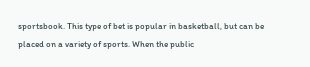sportsbook. This type of bet is popular in basketball, but can be placed on a variety of sports. When the public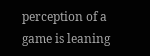perception of a game is leaning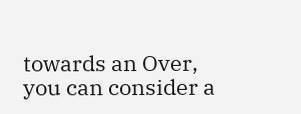towards an Over, you can consider a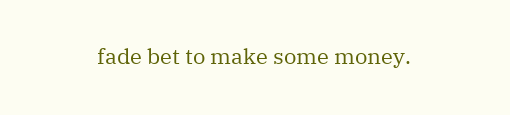fade bet to make some money.